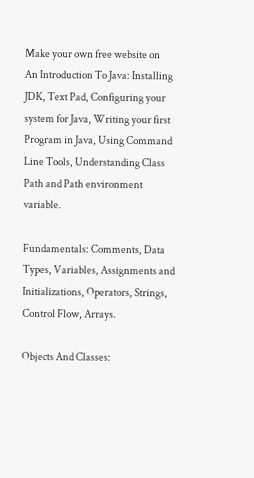Make your own free website on
An Introduction To Java: Installing JDK, Text Pad, Configuring your system for Java, Writing your first Program in Java, Using Command Line Tools, Understanding Class Path and Path environment variable.

Fundamentals: Comments, Data Types, Variables, Assignments and Initializations, Operators, Strings, Control Flow, Arrays.

Objects And Classes: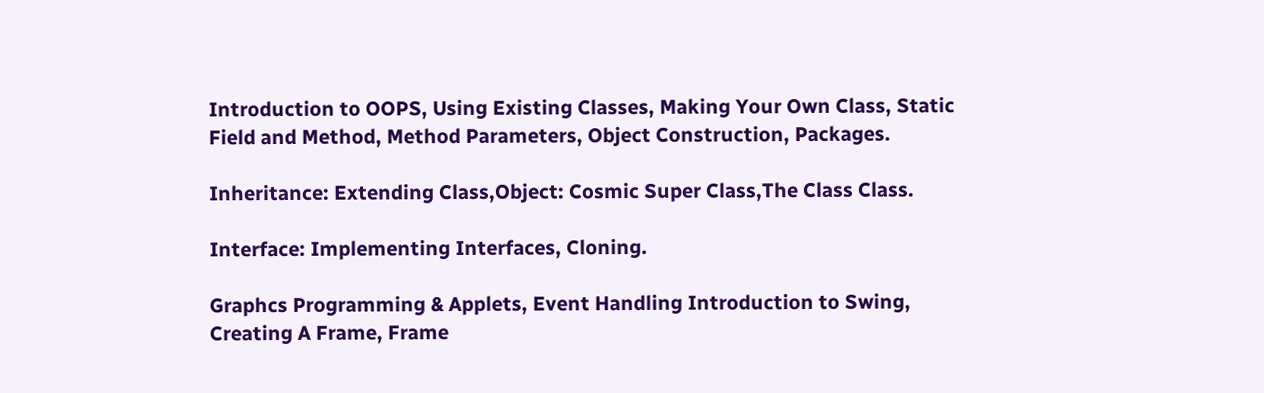Introduction to OOPS, Using Existing Classes, Making Your Own Class, Static Field and Method, Method Parameters, Object Construction, Packages.

Inheritance: Extending Class,Object: Cosmic Super Class,The Class Class.

Interface: Implementing Interfaces, Cloning.

Graphcs Programming & Applets, Event Handling Introduction to Swing, Creating A Frame, Frame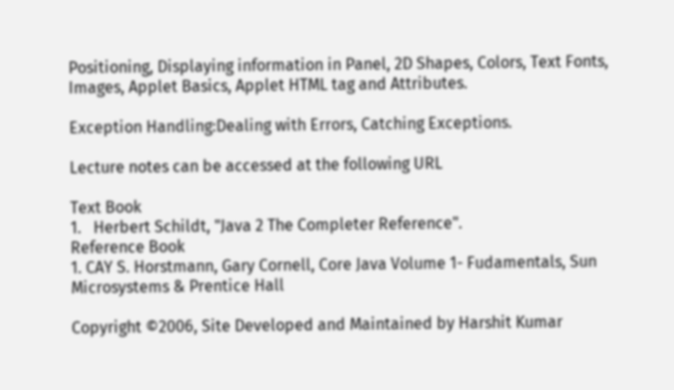Positioning, Displaying information in Panel, 2D Shapes, Colors, Text Fonts, Images, Applet Basics, Applet HTML tag and Attributes.

Exception Handling:Dealing with Errors, Catching Exceptions.

Lecture notes can be accessed at the following URL

Text Book
1.   Herbert Schildt, "Java 2 The Completer Reference".
Reference Book
1. CAY S. Horstmann, Gary Cornell, Core Java Volume 1- Fudamentals, Sun Microsystems & Prentice Hall

Copyright ©2006, Site Developed and Maintained by Harshit Kumar